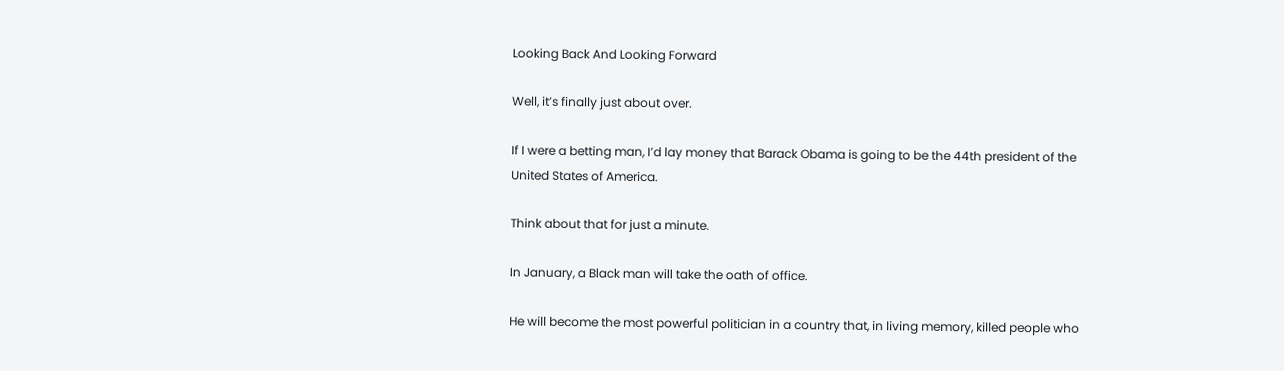Looking Back And Looking Forward

Well, it’s finally just about over.

If I were a betting man, I’d lay money that Barack Obama is going to be the 44th president of the United States of America.

Think about that for just a minute.

In January, a Black man will take the oath of office.

He will become the most powerful politician in a country that, in living memory, killed people who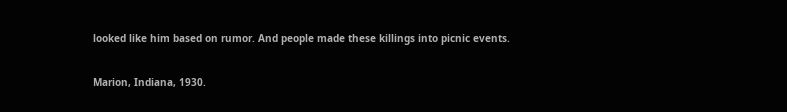looked like him based on rumor. And people made these killings into picnic events.

Marion, Indiana, 1930.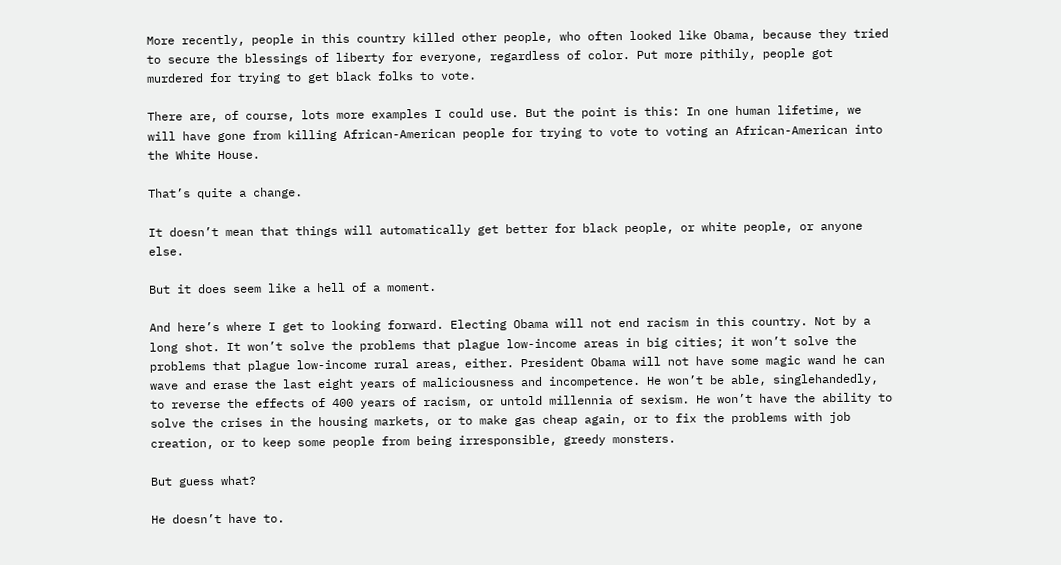More recently, people in this country killed other people, who often looked like Obama, because they tried to secure the blessings of liberty for everyone, regardless of color. Put more pithily, people got murdered for trying to get black folks to vote.

There are, of course, lots more examples I could use. But the point is this: In one human lifetime, we will have gone from killing African-American people for trying to vote to voting an African-American into the White House.

That’s quite a change.

It doesn’t mean that things will automatically get better for black people, or white people, or anyone else.

But it does seem like a hell of a moment.

And here’s where I get to looking forward. Electing Obama will not end racism in this country. Not by a long shot. It won’t solve the problems that plague low-income areas in big cities; it won’t solve the problems that plague low-income rural areas, either. President Obama will not have some magic wand he can wave and erase the last eight years of maliciousness and incompetence. He won’t be able, singlehandedly, to reverse the effects of 400 years of racism, or untold millennia of sexism. He won’t have the ability to solve the crises in the housing markets, or to make gas cheap again, or to fix the problems with job creation, or to keep some people from being irresponsible, greedy monsters.

But guess what?

He doesn’t have to.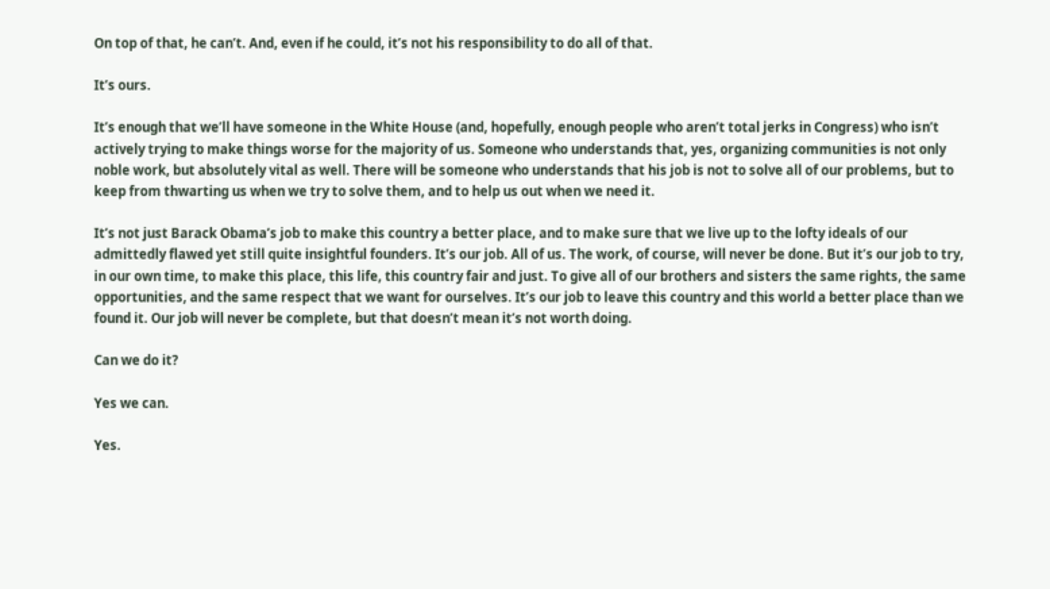On top of that, he can’t. And, even if he could, it’s not his responsibility to do all of that.

It’s ours.

It’s enough that we’ll have someone in the White House (and, hopefully, enough people who aren’t total jerks in Congress) who isn’t actively trying to make things worse for the majority of us. Someone who understands that, yes, organizing communities is not only noble work, but absolutely vital as well. There will be someone who understands that his job is not to solve all of our problems, but to keep from thwarting us when we try to solve them, and to help us out when we need it.

It’s not just Barack Obama’s job to make this country a better place, and to make sure that we live up to the lofty ideals of our admittedly flawed yet still quite insightful founders. It’s our job. All of us. The work, of course, will never be done. But it’s our job to try, in our own time, to make this place, this life, this country fair and just. To give all of our brothers and sisters the same rights, the same opportunities, and the same respect that we want for ourselves. It’s our job to leave this country and this world a better place than we found it. Our job will never be complete, but that doesn’t mean it’s not worth doing.

Can we do it?

Yes we can.

Yes.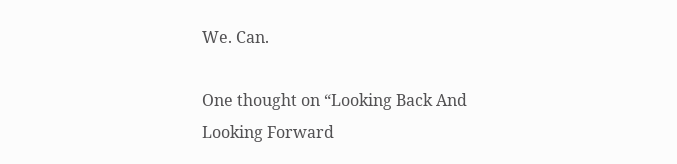We. Can.

One thought on “Looking Back And Looking Forward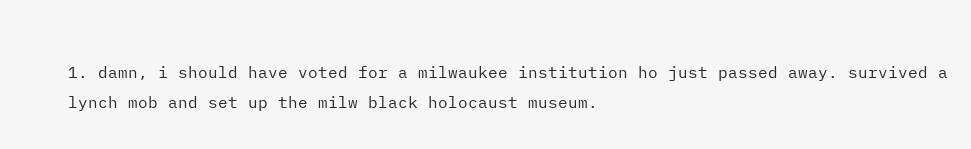1. damn, i should have voted for a milwaukee institution ho just passed away. survived a lynch mob and set up the milw black holocaust museum.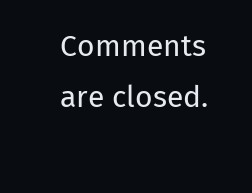Comments are closed.